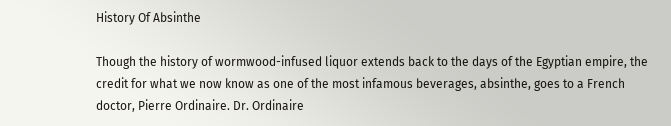History Of Absinthe

Though the history of wormwood-infused liquor extends back to the days of the Egyptian empire, the credit for what we now know as one of the most infamous beverages, absinthe, goes to a French doctor, Pierre Ordinaire. Dr. Ordinaire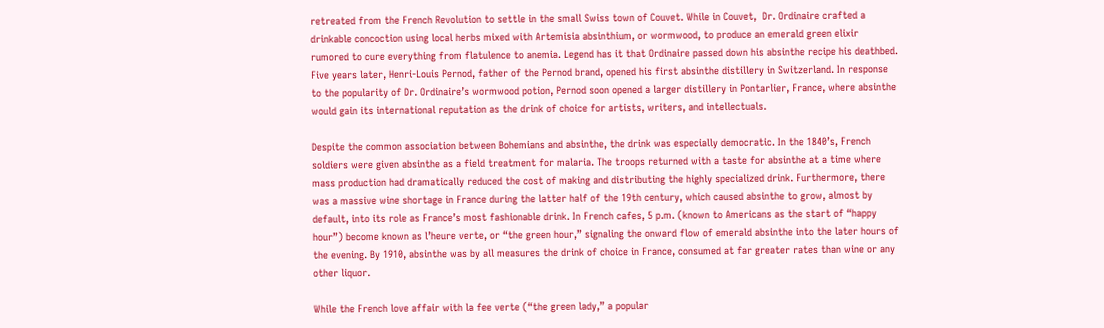retreated from the French Revolution to settle in the small Swiss town of Couvet. While in Couvet,  Dr. Ordinaire crafted a drinkable concoction using local herbs mixed with Artemisia absinthium, or wormwood, to produce an emerald green elixir rumored to cure everything from flatulence to anemia. Legend has it that Ordinaire passed down his absinthe recipe his deathbed. Five years later, Henri-Louis Pernod, father of the Pernod brand, opened his first absinthe distillery in Switzerland. In response to the popularity of Dr. Ordinaire’s wormwood potion, Pernod soon opened a larger distillery in Pontarlier, France, where absinthe would gain its international reputation as the drink of choice for artists, writers, and intellectuals.

Despite the common association between Bohemians and absinthe, the drink was especially democratic. In the 1840’s, French soldiers were given absinthe as a field treatment for malaria. The troops returned with a taste for absinthe at a time where mass production had dramatically reduced the cost of making and distributing the highly specialized drink. Furthermore, there was a massive wine shortage in France during the latter half of the 19th century, which caused absinthe to grow, almost by default, into its role as France’s most fashionable drink. In French cafes, 5 p.m. (known to Americans as the start of “happy hour”) become known as l’heure verte, or “the green hour,” signaling the onward flow of emerald absinthe into the later hours of the evening. By 1910, absinthe was by all measures the drink of choice in France, consumed at far greater rates than wine or any other liquor.

While the French love affair with la fee verte (“the green lady,” a popular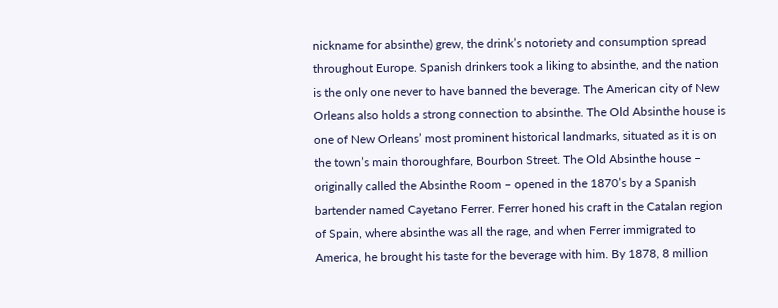nickname for absinthe) grew, the drink’s notoriety and consumption spread throughout Europe. Spanish drinkers took a liking to absinthe, and the nation is the only one never to have banned the beverage. The American city of New Orleans also holds a strong connection to absinthe. The Old Absinthe house is one of New Orleans’ most prominent historical landmarks, situated as it is on the town’s main thoroughfare, Bourbon Street. The Old Absinthe house – originally called the Absinthe Room – opened in the 1870’s by a Spanish bartender named Cayetano Ferrer. Ferrer honed his craft in the Catalan region of Spain, where absinthe was all the rage, and when Ferrer immigrated to America, he brought his taste for the beverage with him. By 1878, 8 million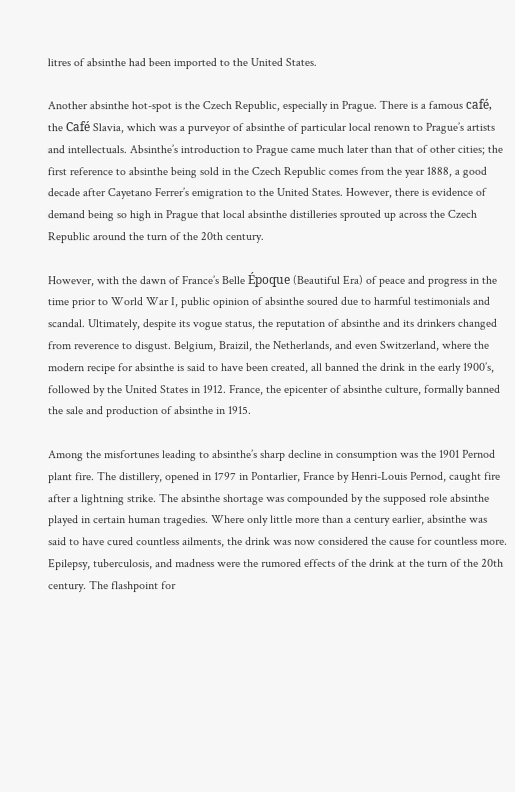litres of absinthe had been imported to the United States.

Another absinthe hot-spot is the Czech Republic, especially in Prague. There is a famous café, the Café Slavia, which was a purveyor of absinthe of particular local renown to Prague’s artists and intellectuals. Absinthe’s introduction to Prague came much later than that of other cities; the first reference to absinthe being sold in the Czech Republic comes from the year 1888, a good decade after Cayetano Ferrer’s emigration to the United States. However, there is evidence of demand being so high in Prague that local absinthe distilleries sprouted up across the Czech Republic around the turn of the 20th century.

However, with the dawn of France’s Belle Époque (Beautiful Era) of peace and progress in the time prior to World War I, public opinion of absinthe soured due to harmful testimonials and scandal. Ultimately, despite its vogue status, the reputation of absinthe and its drinkers changed from reverence to disgust. Belgium, Braizil, the Netherlands, and even Switzerland, where the modern recipe for absinthe is said to have been created, all banned the drink in the early 1900’s, followed by the United States in 1912. France, the epicenter of absinthe culture, formally banned the sale and production of absinthe in 1915.

Among the misfortunes leading to absinthe’s sharp decline in consumption was the 1901 Pernod plant fire. The distillery, opened in 1797 in Pontarlier, France by Henri-Louis Pernod, caught fire after a lightning strike. The absinthe shortage was compounded by the supposed role absinthe played in certain human tragedies. Where only little more than a century earlier, absinthe was said to have cured countless ailments, the drink was now considered the cause for countless more. Epilepsy, tuberculosis, and madness were the rumored effects of the drink at the turn of the 20th century. The flashpoint for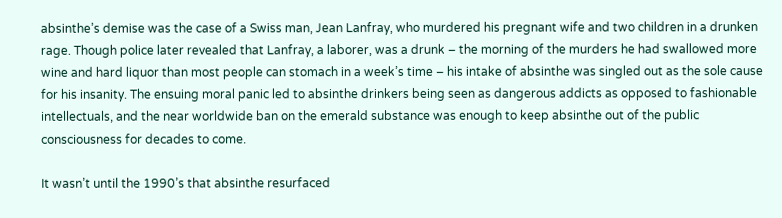absinthe’s demise was the case of a Swiss man, Jean Lanfray, who murdered his pregnant wife and two children in a drunken rage. Though police later revealed that Lanfray, a laborer, was a drunk – the morning of the murders he had swallowed more wine and hard liquor than most people can stomach in a week’s time – his intake of absinthe was singled out as the sole cause for his insanity. The ensuing moral panic led to absinthe drinkers being seen as dangerous addicts as opposed to fashionable intellectuals, and the near worldwide ban on the emerald substance was enough to keep absinthe out of the public consciousness for decades to come.

It wasn’t until the 1990’s that absinthe resurfaced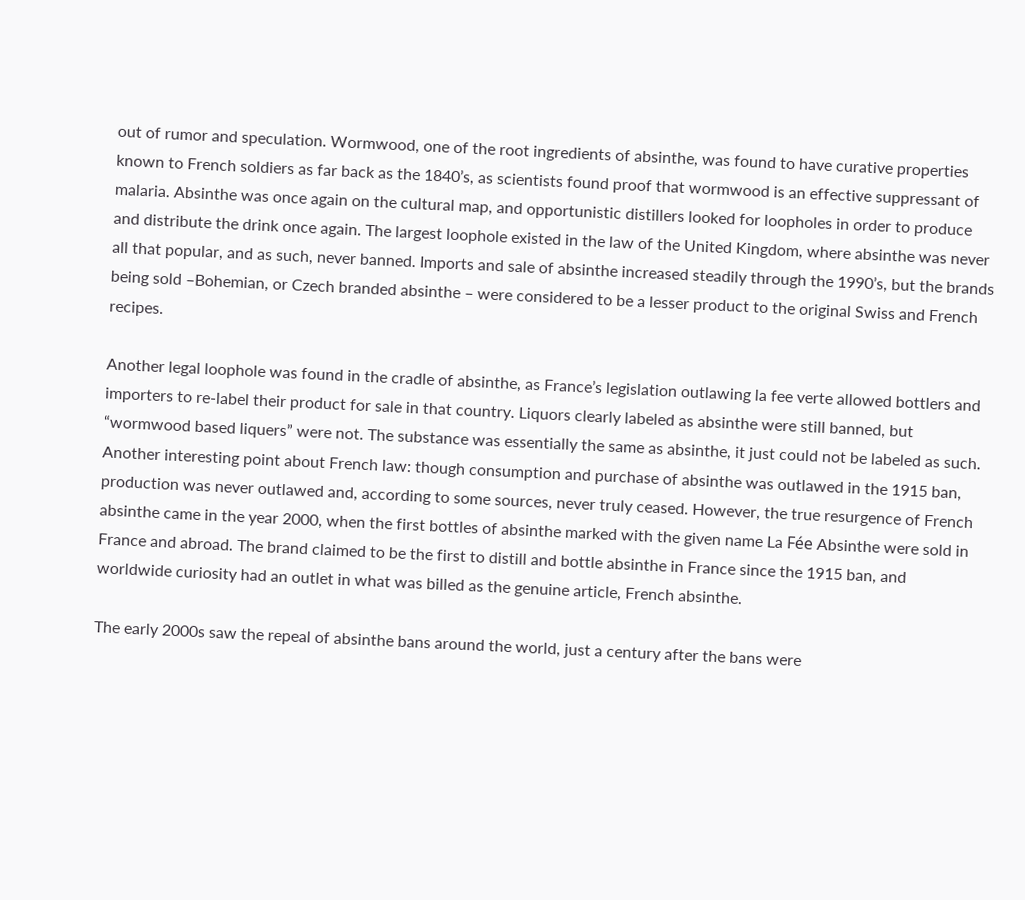out of rumor and speculation. Wormwood, one of the root ingredients of absinthe, was found to have curative properties known to French soldiers as far back as the 1840’s, as scientists found proof that wormwood is an effective suppressant of malaria. Absinthe was once again on the cultural map, and opportunistic distillers looked for loopholes in order to produce and distribute the drink once again. The largest loophole existed in the law of the United Kingdom, where absinthe was never all that popular, and as such, never banned. Imports and sale of absinthe increased steadily through the 1990’s, but the brands being sold –Bohemian, or Czech branded absinthe – were considered to be a lesser product to the original Swiss and French recipes.

Another legal loophole was found in the cradle of absinthe, as France’s legislation outlawing la fee verte allowed bottlers and importers to re-label their product for sale in that country. Liquors clearly labeled as absinthe were still banned, but “wormwood based liquers” were not. The substance was essentially the same as absinthe, it just could not be labeled as such. Another interesting point about French law: though consumption and purchase of absinthe was outlawed in the 1915 ban, production was never outlawed and, according to some sources, never truly ceased. However, the true resurgence of French absinthe came in the year 2000, when the first bottles of absinthe marked with the given name La Fée Absinthe were sold in France and abroad. The brand claimed to be the first to distill and bottle absinthe in France since the 1915 ban, and worldwide curiosity had an outlet in what was billed as the genuine article, French absinthe.

The early 2000s saw the repeal of absinthe bans around the world, just a century after the bans were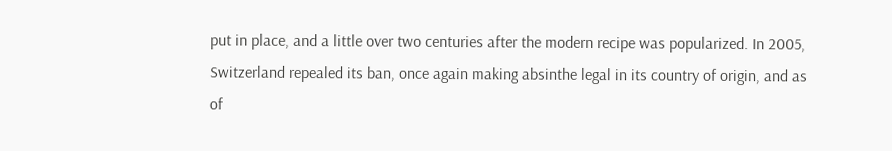put in place, and a little over two centuries after the modern recipe was popularized. In 2005, Switzerland repealed its ban, once again making absinthe legal in its country of origin, and as of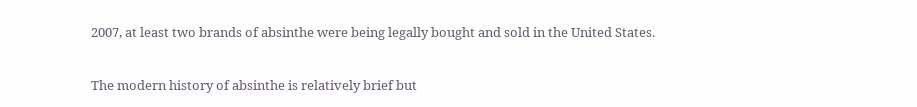2007, at least two brands of absinthe were being legally bought and sold in the United States.

The modern history of absinthe is relatively brief but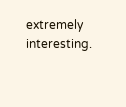extremely interesting.